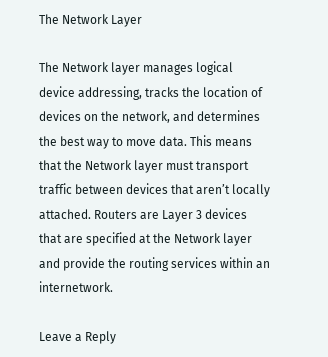The Network Layer

The Network layer manages logical device addressing, tracks the location of devices on the network, and determines the best way to move data. This means that the Network layer must transport traffic between devices that aren’t locally attached. Routers are Layer 3 devices that are specified at the Network layer and provide the routing services within an internetwork.

Leave a Reply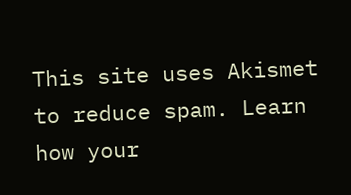This site uses Akismet to reduce spam. Learn how your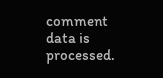comment data is processed.